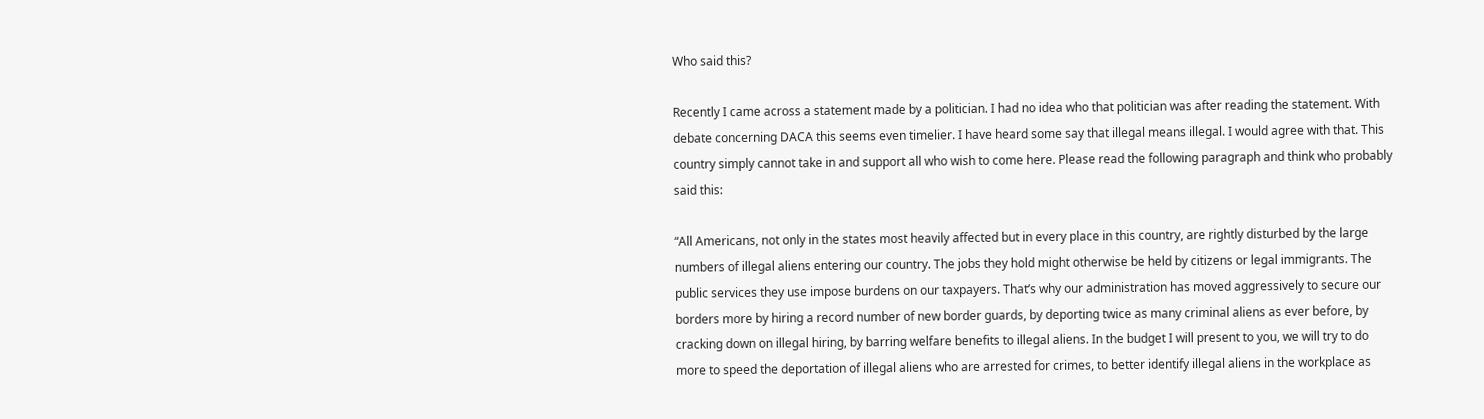Who said this?

Recently I came across a statement made by a politician. I had no idea who that politician was after reading the statement. With debate concerning DACA this seems even timelier. I have heard some say that illegal means illegal. I would agree with that. This country simply cannot take in and support all who wish to come here. Please read the following paragraph and think who probably said this:

“All Americans, not only in the states most heavily affected but in every place in this country, are rightly disturbed by the large numbers of illegal aliens entering our country. The jobs they hold might otherwise be held by citizens or legal immigrants. The public services they use impose burdens on our taxpayers. That’s why our administration has moved aggressively to secure our borders more by hiring a record number of new border guards, by deporting twice as many criminal aliens as ever before, by cracking down on illegal hiring, by barring welfare benefits to illegal aliens. In the budget I will present to you, we will try to do more to speed the deportation of illegal aliens who are arrested for crimes, to better identify illegal aliens in the workplace as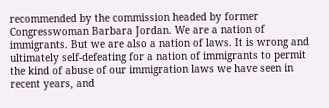recommended by the commission headed by former Congresswoman Barbara Jordan. We are a nation of immigrants. But we are also a nation of laws. It is wrong and ultimately self-defeating for a nation of immigrants to permit the kind of abuse of our immigration laws we have seen in recent years, and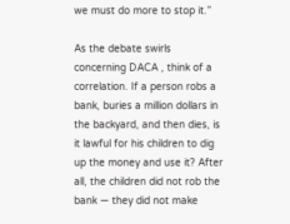we must do more to stop it.”

As the debate swirls concerning DACA , think of a correlation. If a person robs a bank, buries a million dollars in the backyard, and then dies, is it lawful for his children to dig up the money and use it? After all, the children did not rob the bank — they did not make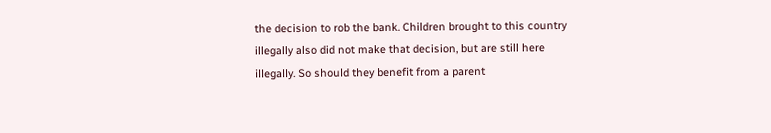the decision to rob the bank. Children brought to this country illegally also did not make that decision, but are still here illegally. So should they benefit from a parent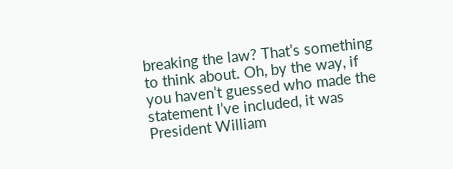breaking the law? That’s something to think about. Oh, by the way, if you haven’t guessed who made the statement I’ve included, it was President William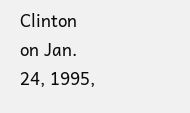Clinton on Jan. 24, 1995,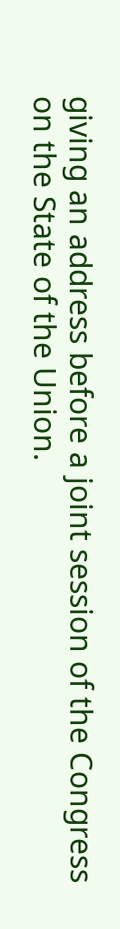giving an address before a joint session of the Congress on the State of the Union.